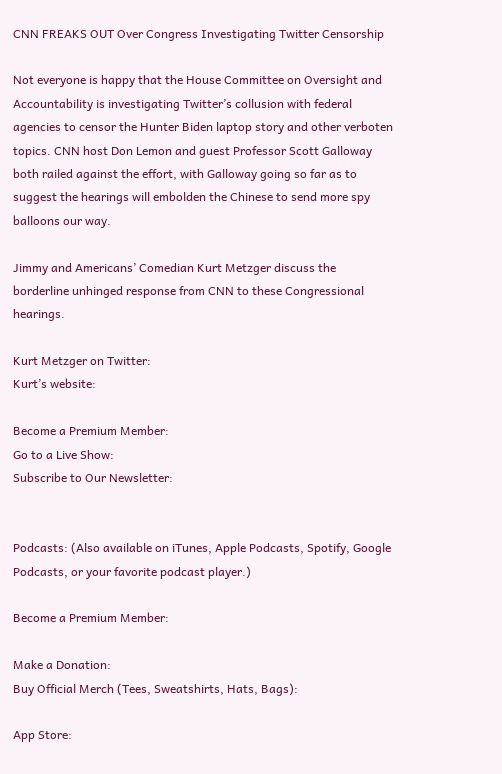CNN FREAKS OUT Over Congress Investigating Twitter Censorship

Not everyone is happy that the House Committee on Oversight and Accountability is investigating Twitter’s collusion with federal agencies to censor the Hunter Biden laptop story and other verboten topics. CNN host Don Lemon and guest Professor Scott Galloway both railed against the effort, with Galloway going so far as to suggest the hearings will embolden the Chinese to send more spy balloons our way.

Jimmy and Americans’ Comedian Kurt Metzger discuss the borderline unhinged response from CNN to these Congressional hearings.

Kurt Metzger on Twitter:
Kurt’s website:

Become a Premium Member:
Go to a Live Show:
Subscribe to Our Newsletter:


Podcasts: (Also available on iTunes, Apple Podcasts, Spotify, Google Podcasts, or your favorite podcast player.)

Become a Premium Member:

Make a Donation:
Buy Official Merch (Tees, Sweatshirts, Hats, Bags):

App Store: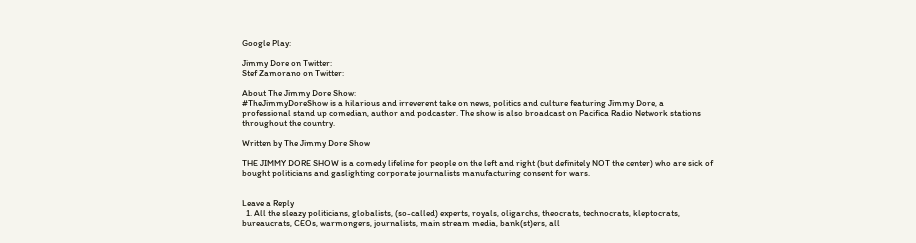Google Play:

Jimmy Dore on Twitter:
Stef Zamorano on Twitter:

About The Jimmy Dore Show:
#TheJimmyDoreShow is a hilarious and irreverent take on news, politics and culture featuring Jimmy Dore, a professional stand up comedian, author and podcaster. The show is also broadcast on Pacifica Radio Network stations throughout the country.

Written by The Jimmy Dore Show

THE JIMMY DORE SHOW is a comedy lifeline for people on the left and right (but definitely NOT the center) who are sick of bought politicians and gaslighting corporate journalists manufacturing consent for wars.


Leave a Reply
  1. All the sleazy politicians, globalists, (so-called) experts, royals, oligarchs, theocrats, technocrats, kleptocrats, bureaucrats, CEOs, warmongers, journalists, main stream media, bank(st)ers, all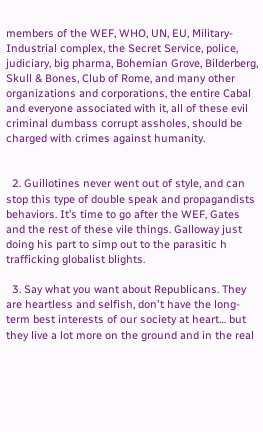members of the WEF, WHO, UN, EU, Military-Industrial complex, the Secret Service, police, judiciary, big pharma, Bohemian Grove, Bilderberg, Skull & Bones, Club of Rome, and many other organizations and corporations, the entire Cabal and everyone associated with it, all of these evil criminal dumbass corrupt assholes, should be charged with crimes against humanity.


  2. Guillotines never went out of style, and can stop this type of double speak and propagandists behaviors. It’s time to go after the WEF, Gates and the rest of these vile things. Galloway just doing his part to simp out to the parasitic h trafficking globalist blights.

  3. Say what you want about Republicans. They are heartless and selfish, don't have the long-term best interests of our society at heart… but they live a lot more on the ground and in the real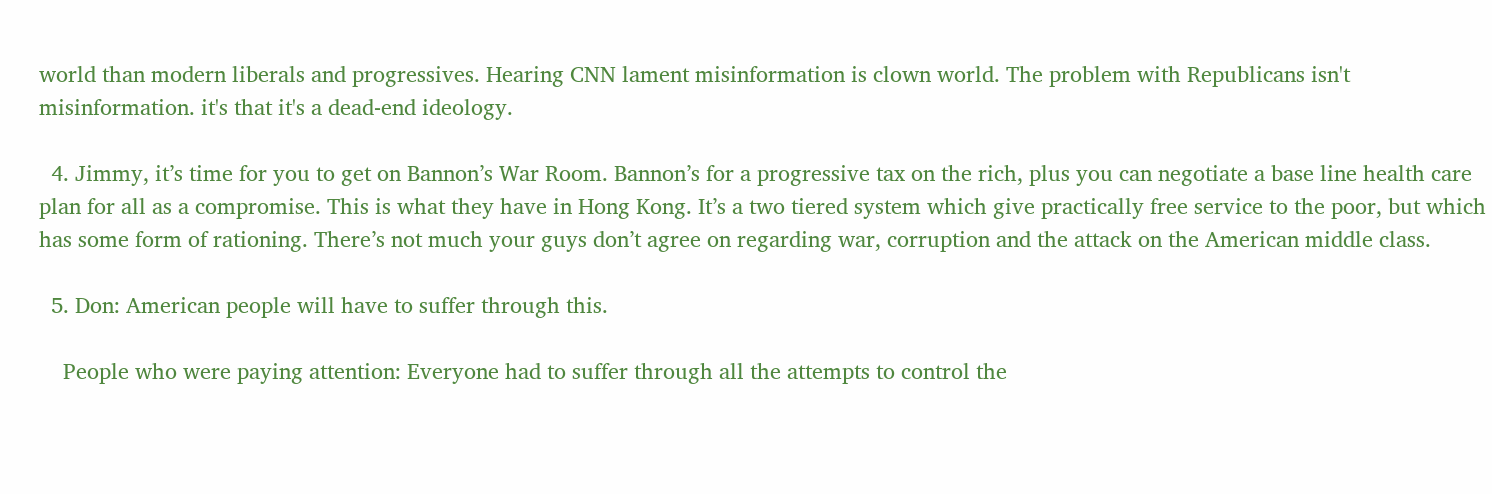world than modern liberals and progressives. Hearing CNN lament misinformation is clown world. The problem with Republicans isn't misinformation. it's that it's a dead-end ideology.

  4. Jimmy, it’s time for you to get on Bannon’s War Room. Bannon’s for a progressive tax on the rich, plus you can negotiate a base line health care plan for all as a compromise. This is what they have in Hong Kong. It’s a two tiered system which give practically free service to the poor, but which has some form of rationing. There’s not much your guys don’t agree on regarding war, corruption and the attack on the American middle class.

  5. Don: American people will have to suffer through this.

    People who were paying attention: Everyone had to suffer through all the attempts to control the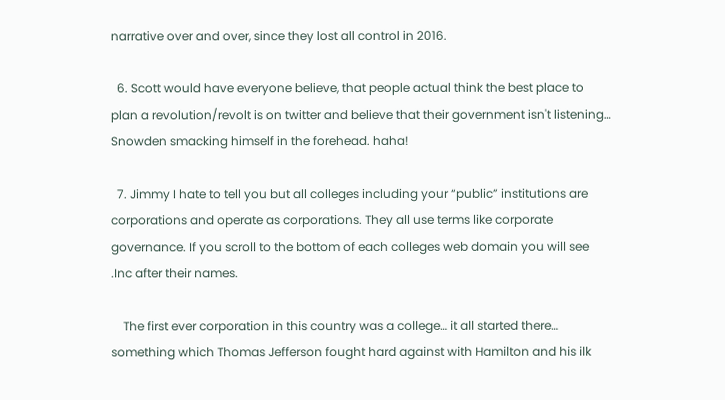narrative over and over, since they lost all control in 2016.

  6. Scott would have everyone believe, that people actual think the best place to plan a revolution/revolt is on twitter and believe that their government isn't listening… Snowden smacking himself in the forehead. haha!

  7. Jimmy I hate to tell you but all colleges including your “public” institutions are corporations and operate as corporations. They all use terms like corporate governance. If you scroll to the bottom of each colleges web domain you will see .Inc after their names.

    The first ever corporation in this country was a college… it all started there… something which Thomas Jefferson fought hard against with Hamilton and his ilk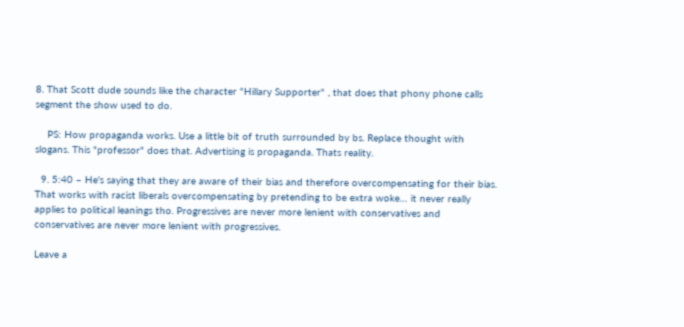8. That Scott dude sounds like the character "Hillary Supporter" , that does that phony phone calls segment the show used to do.

    PS: How propaganda works. Use a little bit of truth surrounded by bs. Replace thought with slogans. This "professor" does that. Advertising is propaganda. Thats reality.

  9. 5:40 – He's saying that they are aware of their bias and therefore overcompensating for their bias. That works with racist liberals overcompensating by pretending to be extra woke… it never really applies to political leanings tho. Progressives are never more lenient with conservatives and conservatives are never more lenient with progressives.

Leave a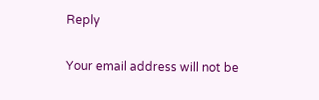Reply

Your email address will not be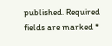published. Required fields are marked *